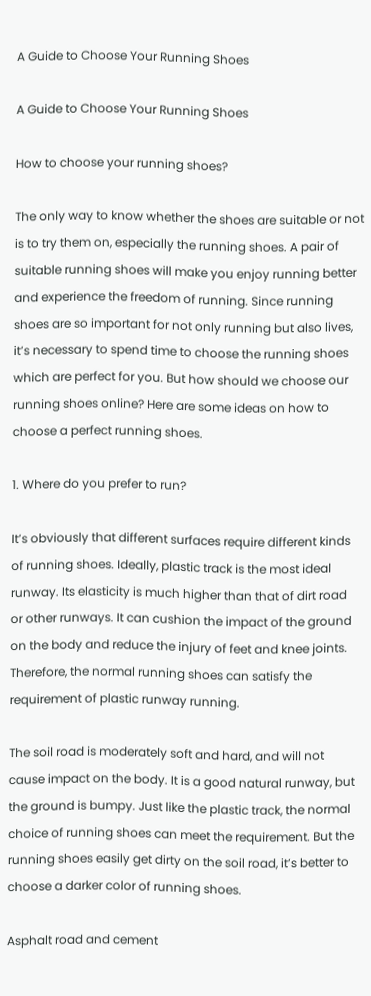A Guide to Choose Your Running Shoes

A Guide to Choose Your Running Shoes

How to choose your running shoes?

The only way to know whether the shoes are suitable or not is to try them on, especially the running shoes. A pair of suitable running shoes will make you enjoy running better and experience the freedom of running. Since running shoes are so important for not only running but also lives, it’s necessary to spend time to choose the running shoes which are perfect for you. But how should we choose our running shoes online? Here are some ideas on how to choose a perfect running shoes.

1. Where do you prefer to run?

It’s obviously that different surfaces require different kinds of running shoes. Ideally, plastic track is the most ideal runway. Its elasticity is much higher than that of dirt road or other runways. It can cushion the impact of the ground on the body and reduce the injury of feet and knee joints. Therefore, the normal running shoes can satisfy the requirement of plastic runway running.

The soil road is moderately soft and hard, and will not cause impact on the body. It is a good natural runway, but the ground is bumpy. Just like the plastic track, the normal choice of running shoes can meet the requirement. But the running shoes easily get dirty on the soil road, it’s better to choose a darker color of running shoes.

Asphalt road and cement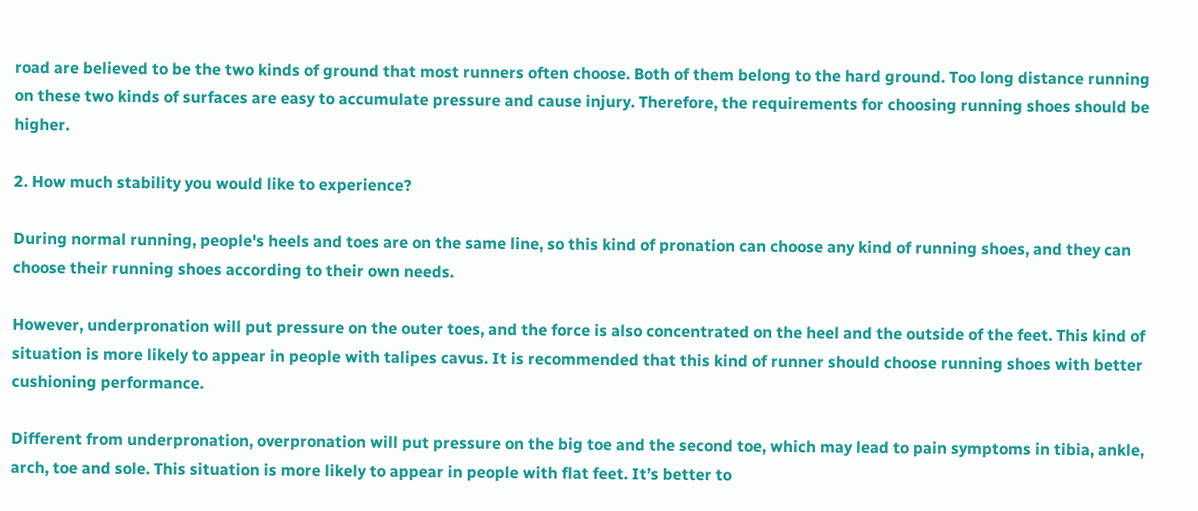road are believed to be the two kinds of ground that most runners often choose. Both of them belong to the hard ground. Too long distance running on these two kinds of surfaces are easy to accumulate pressure and cause injury. Therefore, the requirements for choosing running shoes should be higher.

2. How much stability you would like to experience?

During normal running, people's heels and toes are on the same line, so this kind of pronation can choose any kind of running shoes, and they can choose their running shoes according to their own needs.

However, underpronation will put pressure on the outer toes, and the force is also concentrated on the heel and the outside of the feet. This kind of situation is more likely to appear in people with talipes cavus. It is recommended that this kind of runner should choose running shoes with better cushioning performance.

Different from underpronation, overpronation will put pressure on the big toe and the second toe, which may lead to pain symptoms in tibia, ankle, arch, toe and sole. This situation is more likely to appear in people with flat feet. It’s better to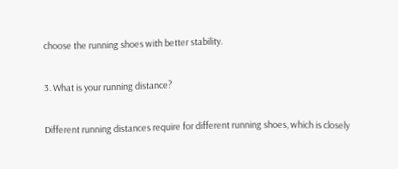choose the running shoes with better stability.

3. What is your running distance?

Different running distances require for different running shoes, which is closely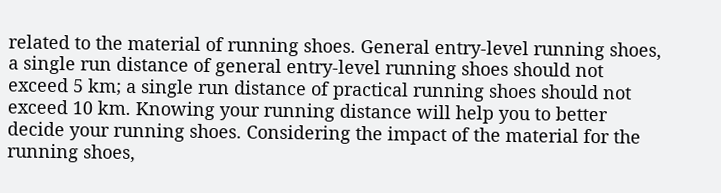related to the material of running shoes. General entry-level running shoes, a single run distance of general entry-level running shoes should not exceed 5 km; a single run distance of practical running shoes should not exceed 10 km. Knowing your running distance will help you to better decide your running shoes. Considering the impact of the material for the running shoes,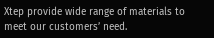Xtep provide wide range of materials to meet our customers’ need.